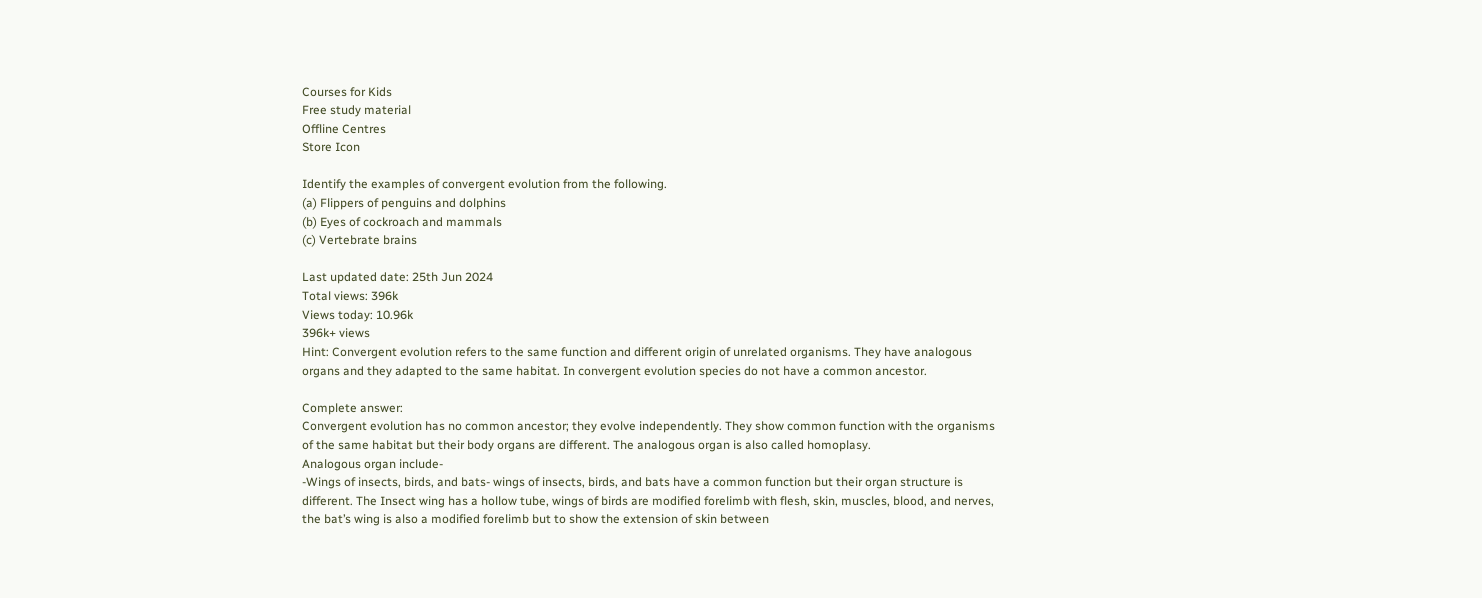Courses for Kids
Free study material
Offline Centres
Store Icon

Identify the examples of convergent evolution from the following.
(a) Flippers of penguins and dolphins
(b) Eyes of cockroach and mammals
(c) Vertebrate brains

Last updated date: 25th Jun 2024
Total views: 396k
Views today: 10.96k
396k+ views
Hint: Convergent evolution refers to the same function and different origin of unrelated organisms. They have analogous organs and they adapted to the same habitat. In convergent evolution species do not have a common ancestor.

Complete answer:
Convergent evolution has no common ancestor; they evolve independently. They show common function with the organisms of the same habitat but their body organs are different. The analogous organ is also called homoplasy.
Analogous organ include-
-Wings of insects, birds, and bats- wings of insects, birds, and bats have a common function but their organ structure is different. The Insect wing has a hollow tube, wings of birds are modified forelimb with flesh, skin, muscles, blood, and nerves, the bat’s wing is also a modified forelimb but to show the extension of skin between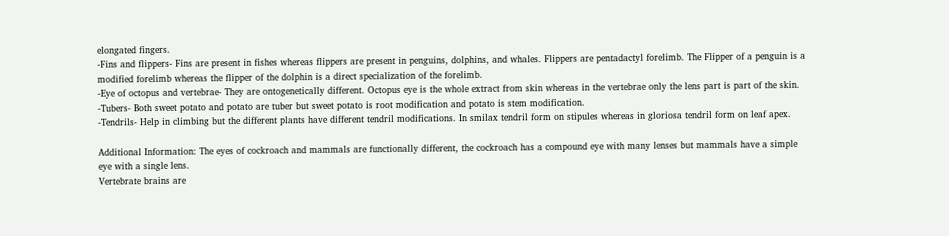elongated fingers.
-Fins and flippers- Fins are present in fishes whereas flippers are present in penguins, dolphins, and whales. Flippers are pentadactyl forelimb. The Flipper of a penguin is a modified forelimb whereas the flipper of the dolphin is a direct specialization of the forelimb.
-Eye of octopus and vertebrae- They are ontogenetically different. Octopus eye is the whole extract from skin whereas in the vertebrae only the lens part is part of the skin.
-Tubers- Both sweet potato and potato are tuber but sweet potato is root modification and potato is stem modification.
-Tendrils- Help in climbing but the different plants have different tendril modifications. In smilax tendril form on stipules whereas in gloriosa tendril form on leaf apex.

Additional Information: The eyes of cockroach and mammals are functionally different, the cockroach has a compound eye with many lenses but mammals have a simple eye with a single lens.
Vertebrate brains are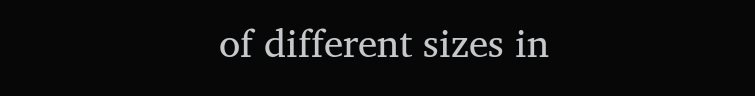of different sizes in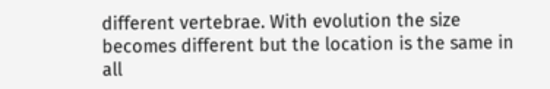different vertebrae. With evolution the size becomes different but the location is the same in all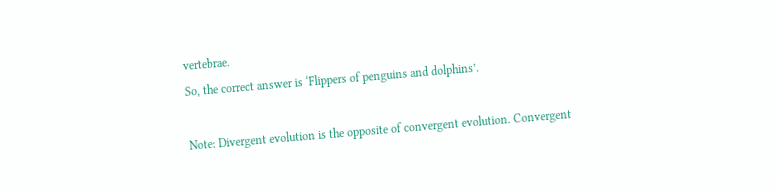vertebrae.
So, the correct answer is ‘Flippers of penguins and dolphins’.

Note: Divergent evolution is the opposite of convergent evolution. Convergent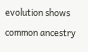evolution shows common ancestry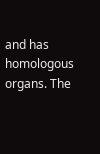and has homologous organs. The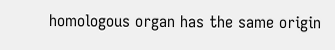homologous organ has the same origin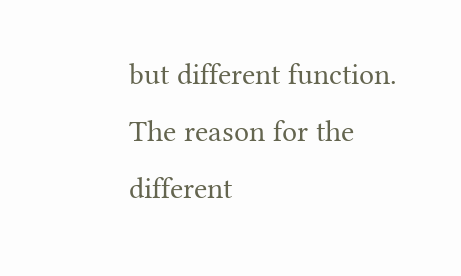but different function. The reason for the different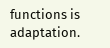functions is adaptation.